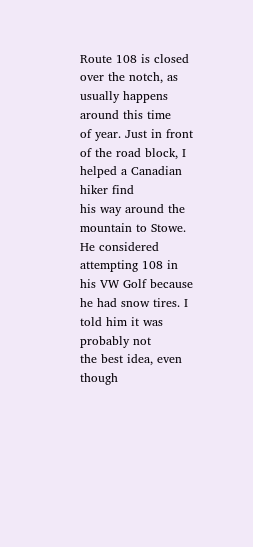Route 108 is closed over the notch, as usually happens around this time
of year. Just in front of the road block, I helped a Canadian hiker find
his way around the mountain to Stowe. He considered attempting 108 in
his VW Golf because he had snow tires. I told him it was probably not
the best idea, even though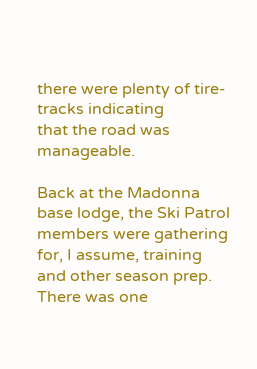there were plenty of tire-tracks indicating
that the road was manageable.

Back at the Madonna base lodge, the Ski Patrol members were gathering
for, I assume, training and other season prep. There was one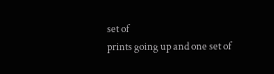set of
prints going up and one set of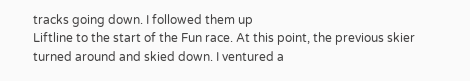tracks going down. I followed them up
Liftline to the start of the Fun race. At this point, the previous skier
turned around and skied down. I ventured a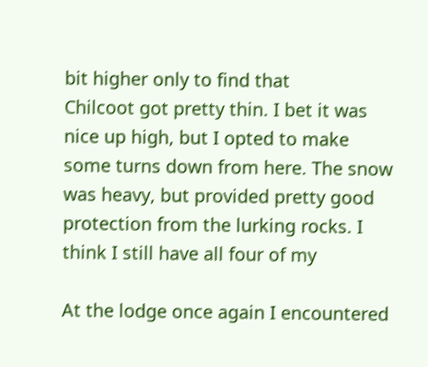bit higher only to find that
Chilcoot got pretty thin. I bet it was nice up high, but I opted to make
some turns down from here. The snow was heavy, but provided pretty good
protection from the lurking rocks. I think I still have all four of my

At the lodge once again I encountered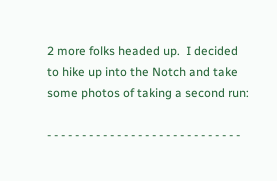2 more folks headed up.  I decided
to hike up into the Notch and take some photos of taking a second run:

- - - - - - - - - - - - - - - - - - - - - - - - - - - -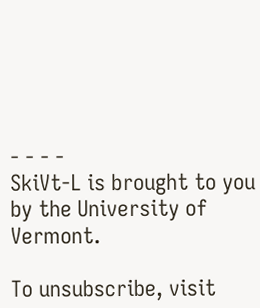- - - -
SkiVt-L is brought to you by the University of Vermont.

To unsubscribe, visit